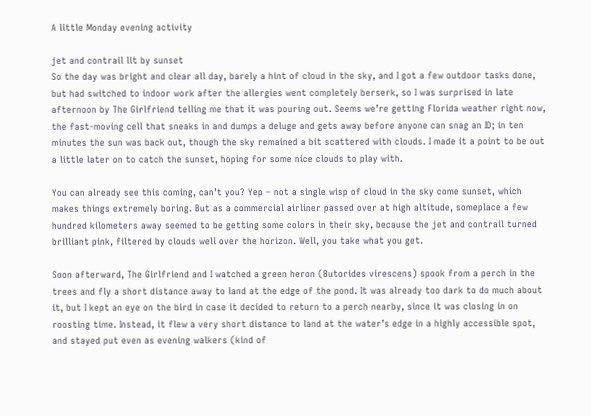A little Monday evening activity

jet and contrail lit by sunset
So the day was bright and clear all day, barely a hint of cloud in the sky, and I got a few outdoor tasks done, but had switched to indoor work after the allergies went completely berserk, so I was surprised in late afternoon by The Girlfriend telling me that it was pouring out. Seems we’re getting Florida weather right now, the fast-moving cell that sneaks in and dumps a deluge and gets away before anyone can snag an ID; in ten minutes the sun was back out, though the sky remained a bit scattered with clouds. I made it a point to be out a little later on to catch the sunset, hoping for some nice clouds to play with.

You can already see this coming, can’t you? Yep – not a single wisp of cloud in the sky come sunset, which makes things extremely boring. But as a commercial airliner passed over at high altitude, someplace a few hundred kilometers away seemed to be getting some colors in their sky, because the jet and contrail turned brilliant pink, filtered by clouds well over the horizon. Well, you take what you get.

Soon afterward, The Girlfriend and I watched a green heron (Butorides virescens) spook from a perch in the trees and fly a short distance away to land at the edge of the pond. It was already too dark to do much about it, but I kept an eye on the bird in case it decided to return to a perch nearby, since it was closing in on roosting time. Instead, it flew a very short distance to land at the water’s edge in a highly accessible spot, and stayed put even as evening walkers (kind of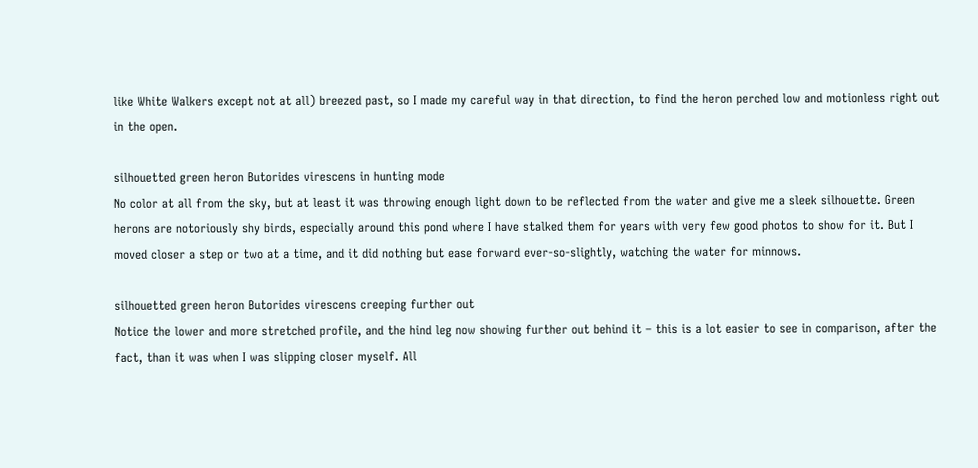like White Walkers except not at all) breezed past, so I made my careful way in that direction, to find the heron perched low and motionless right out in the open.

silhouetted green heron Butorides virescens in hunting mode
No color at all from the sky, but at least it was throwing enough light down to be reflected from the water and give me a sleek silhouette. Green herons are notoriously shy birds, especially around this pond where I have stalked them for years with very few good photos to show for it. But I moved closer a step or two at a time, and it did nothing but ease forward ever-so-slightly, watching the water for minnows.

silhouetted green heron Butorides virescens creeping further out
Notice the lower and more stretched profile, and the hind leg now showing further out behind it – this is a lot easier to see in comparison, after the fact, than it was when I was slipping closer myself. All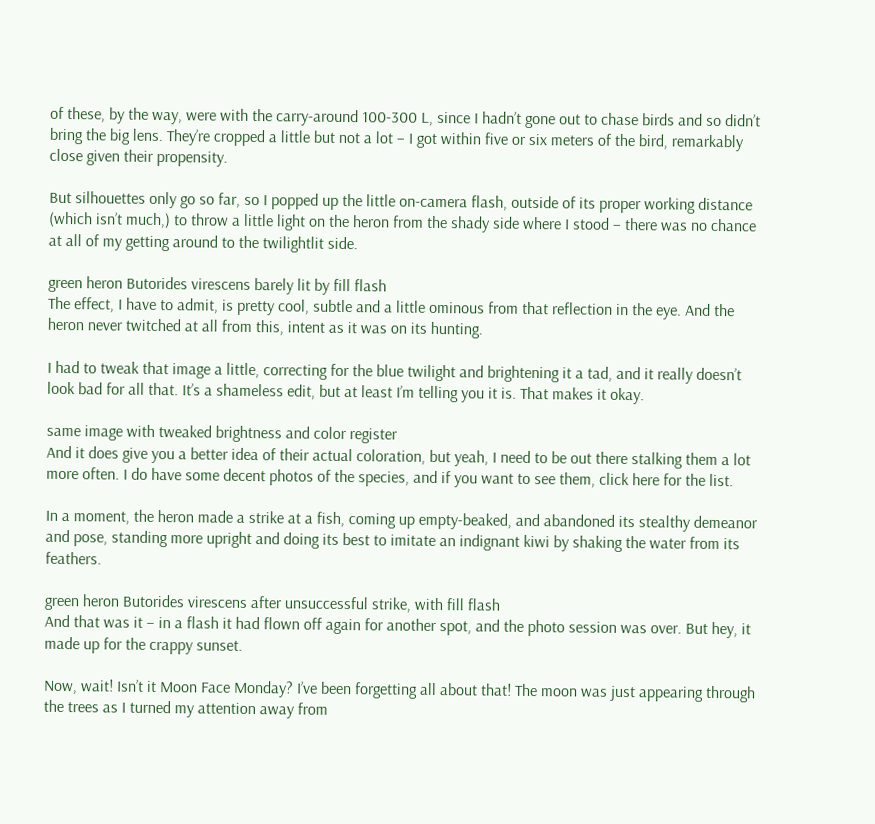of these, by the way, were with the carry-around 100-300 L, since I hadn’t gone out to chase birds and so didn’t bring the big lens. They’re cropped a little but not a lot – I got within five or six meters of the bird, remarkably close given their propensity.

But silhouettes only go so far, so I popped up the little on-camera flash, outside of its proper working distance (which isn’t much,) to throw a little light on the heron from the shady side where I stood – there was no chance at all of my getting around to the twilightlit side.

green heron Butorides virescens barely lit by fill flash
The effect, I have to admit, is pretty cool, subtle and a little ominous from that reflection in the eye. And the heron never twitched at all from this, intent as it was on its hunting.

I had to tweak that image a little, correcting for the blue twilight and brightening it a tad, and it really doesn’t look bad for all that. It’s a shameless edit, but at least I’m telling you it is. That makes it okay.

same image with tweaked brightness and color register
And it does give you a better idea of their actual coloration, but yeah, I need to be out there stalking them a lot more often. I do have some decent photos of the species, and if you want to see them, click here for the list.

In a moment, the heron made a strike at a fish, coming up empty-beaked, and abandoned its stealthy demeanor and pose, standing more upright and doing its best to imitate an indignant kiwi by shaking the water from its feathers.

green heron Butorides virescens after unsuccessful strike, with fill flash
And that was it – in a flash it had flown off again for another spot, and the photo session was over. But hey, it made up for the crappy sunset.

Now, wait! Isn’t it Moon Face Monday? I’ve been forgetting all about that! The moon was just appearing through the trees as I turned my attention away from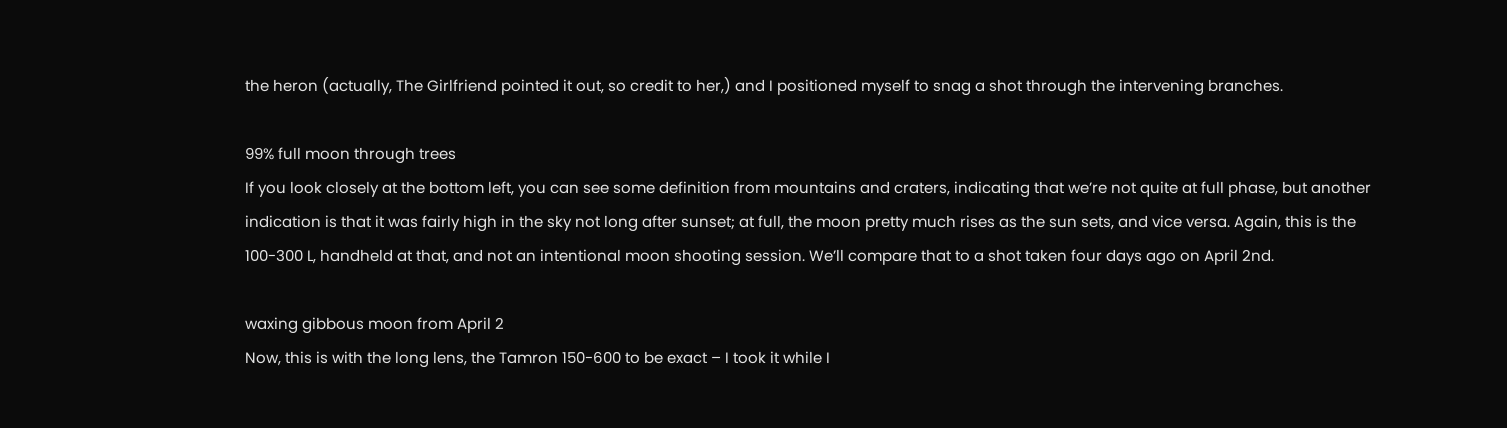the heron (actually, The Girlfriend pointed it out, so credit to her,) and I positioned myself to snag a shot through the intervening branches.

99% full moon through trees
If you look closely at the bottom left, you can see some definition from mountains and craters, indicating that we’re not quite at full phase, but another indication is that it was fairly high in the sky not long after sunset; at full, the moon pretty much rises as the sun sets, and vice versa. Again, this is the 100-300 L, handheld at that, and not an intentional moon shooting session. We’ll compare that to a shot taken four days ago on April 2nd.

waxing gibbous moon from April 2
Now, this is with the long lens, the Tamron 150-600 to be exact – I took it while I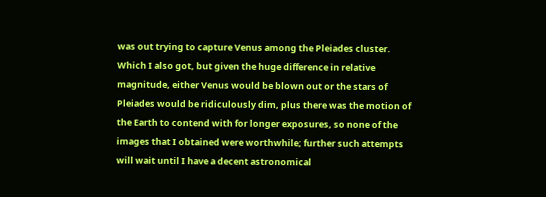was out trying to capture Venus among the Pleiades cluster. Which I also got, but given the huge difference in relative magnitude, either Venus would be blown out or the stars of Pleiades would be ridiculously dim, plus there was the motion of the Earth to contend with for longer exposures, so none of the images that I obtained were worthwhile; further such attempts will wait until I have a decent astronomical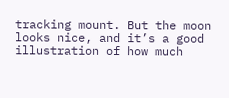tracking mount. But the moon looks nice, and it’s a good illustration of how much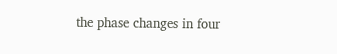the phase changes in four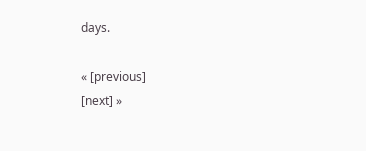days.

« [previous]
[next] »